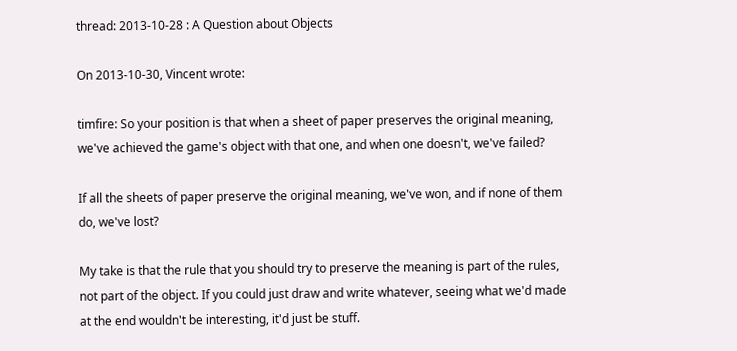thread: 2013-10-28 : A Question about Objects

On 2013-10-30, Vincent wrote:

timfire: So your position is that when a sheet of paper preserves the original meaning, we've achieved the game's object with that one, and when one doesn't, we've failed?

If all the sheets of paper preserve the original meaning, we've won, and if none of them do, we've lost?

My take is that the rule that you should try to preserve the meaning is part of the rules, not part of the object. If you could just draw and write whatever, seeing what we'd made at the end wouldn't be interesting, it'd just be stuff.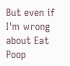But even if I'm wrong about Eat Poop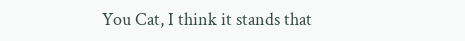You Cat, I think it stands that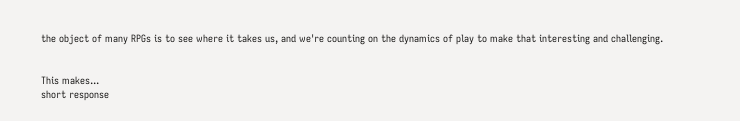the object of many RPGs is to see where it takes us, and we're counting on the dynamics of play to make that interesting and challenging.


This makes...
short response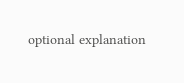optional explanation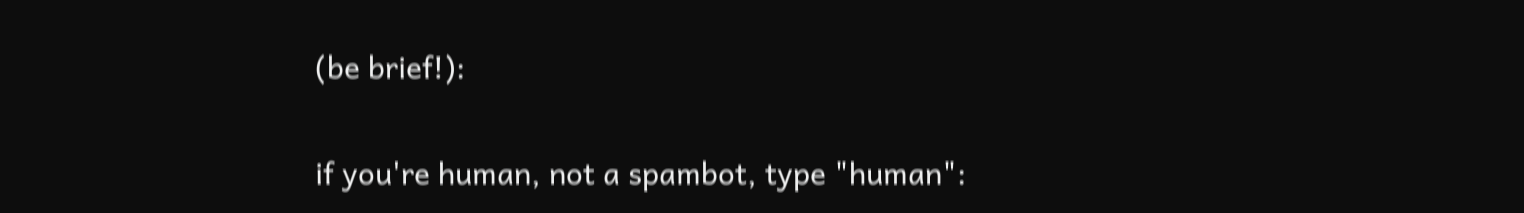(be brief!):

if you're human, not a spambot, type "human":